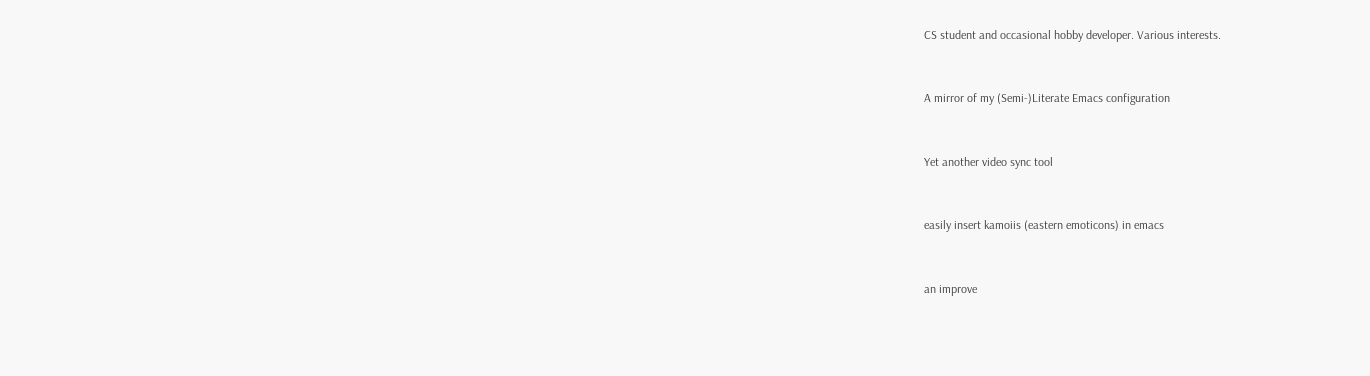CS student and occasional hobby developer. Various interests.


A mirror of my (Semi-)Literate Emacs configuration


Yet another video sync tool


easily insert kamoiis (eastern emoticons) in emacs


an improve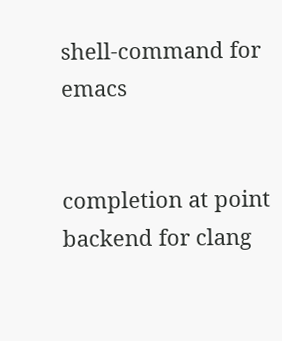shell-command for emacs


completion at point backend for clang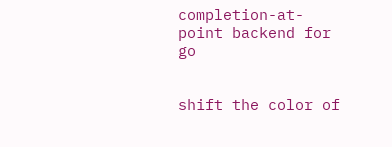completion-at-point backend for go


shift the color of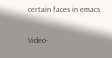certain faces in emacs


Video-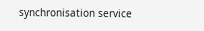synchronisation service